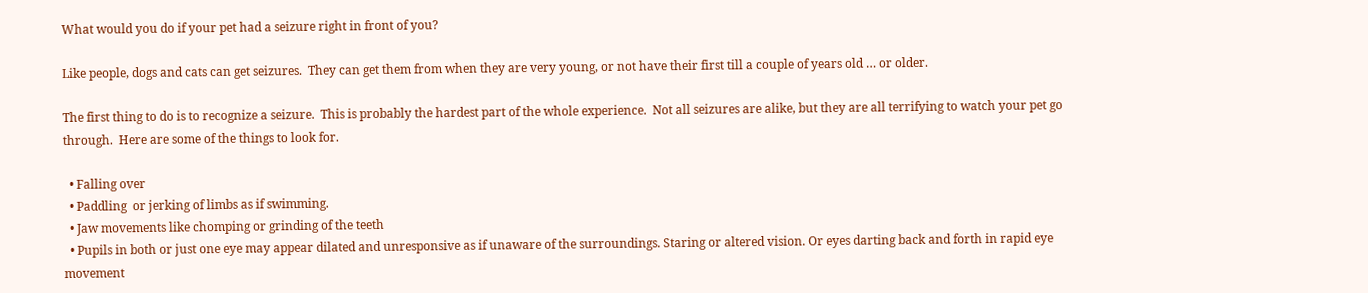What would you do if your pet had a seizure right in front of you?

Like people, dogs and cats can get seizures.  They can get them from when they are very young, or not have their first till a couple of years old … or older.

The first thing to do is to recognize a seizure.  This is probably the hardest part of the whole experience.  Not all seizures are alike, but they are all terrifying to watch your pet go through.  Here are some of the things to look for.

  • Falling over
  • Paddling  or jerking of limbs as if swimming.
  • Jaw movements like chomping or grinding of the teeth
  • Pupils in both or just one eye may appear dilated and unresponsive as if unaware of the surroundings. Staring or altered vision. Or eyes darting back and forth in rapid eye movement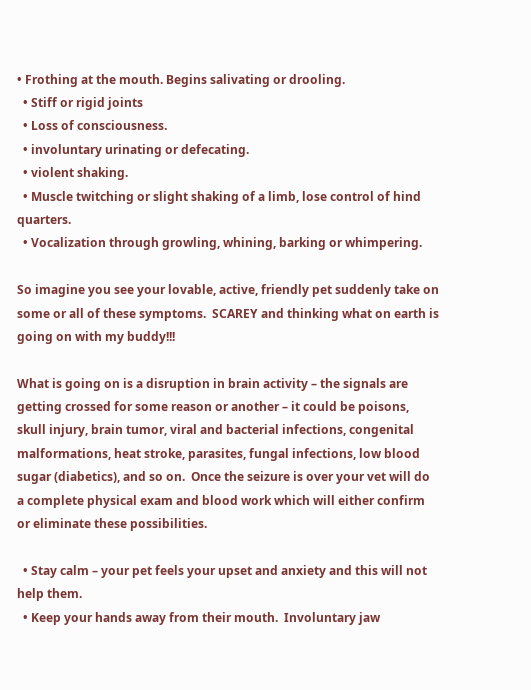• Frothing at the mouth. Begins salivating or drooling.
  • Stiff or rigid joints
  • Loss of consciousness.
  • involuntary urinating or defecating.
  • violent shaking.
  • Muscle twitching or slight shaking of a limb, lose control of hind quarters.
  • Vocalization through growling, whining, barking or whimpering.

So imagine you see your lovable, active, friendly pet suddenly take on some or all of these symptoms.  SCAREY and thinking what on earth is going on with my buddy!!!

What is going on is a disruption in brain activity – the signals are getting crossed for some reason or another – it could be poisons, skull injury, brain tumor, viral and bacterial infections, congenital malformations, heat stroke, parasites, fungal infections, low blood sugar (diabetics), and so on.  Once the seizure is over your vet will do a complete physical exam and blood work which will either confirm or eliminate these possibilities.

  • Stay calm – your pet feels your upset and anxiety and this will not help them.
  • Keep your hands away from their mouth.  Involuntary jaw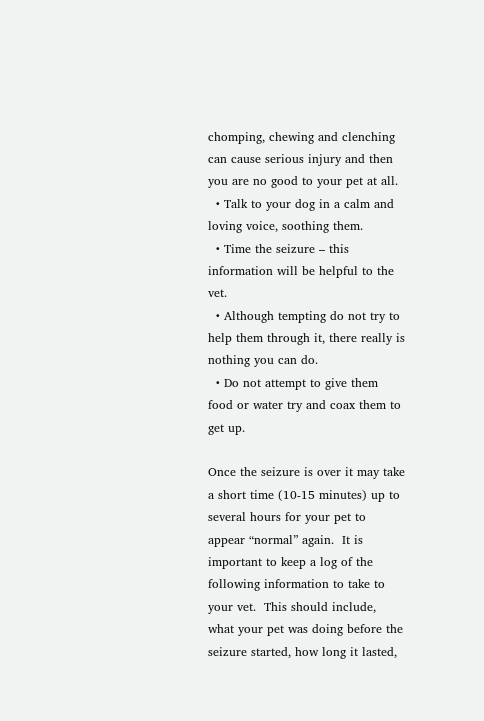chomping, chewing and clenching can cause serious injury and then you are no good to your pet at all.
  • Talk to your dog in a calm and loving voice, soothing them.
  • Time the seizure – this information will be helpful to the vet.
  • Although tempting do not try to help them through it, there really is nothing you can do.
  • Do not attempt to give them food or water try and coax them to get up.

Once the seizure is over it may take a short time (10-15 minutes) up to several hours for your pet to appear “normal” again.  It is important to keep a log of the following information to take to your vet.  This should include, what your pet was doing before the seizure started, how long it lasted,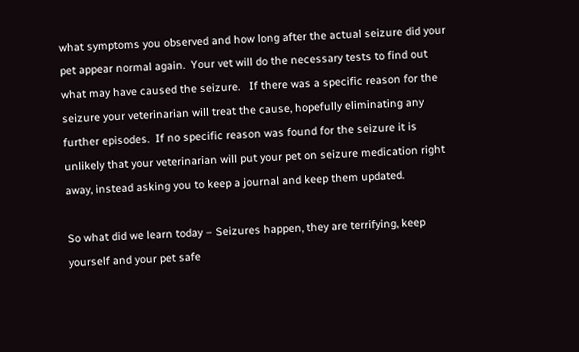what symptoms you observed and how long after the actual seizure did your pet appear normal again.  Your vet will do the necessary tests to find out what may have caused the seizure.   If there was a specific reason for the seizure your veterinarian will treat the cause, hopefully eliminating any further episodes.  If no specific reason was found for the seizure it is unlikely that your veterinarian will put your pet on seizure medication right away, instead asking you to keep a journal and keep them updated.

So what did we learn today – Seizures happen, they are terrifying, keep yourself and your pet safe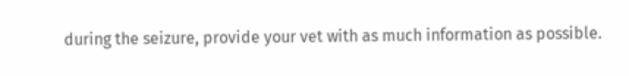during the seizure, provide your vet with as much information as possible.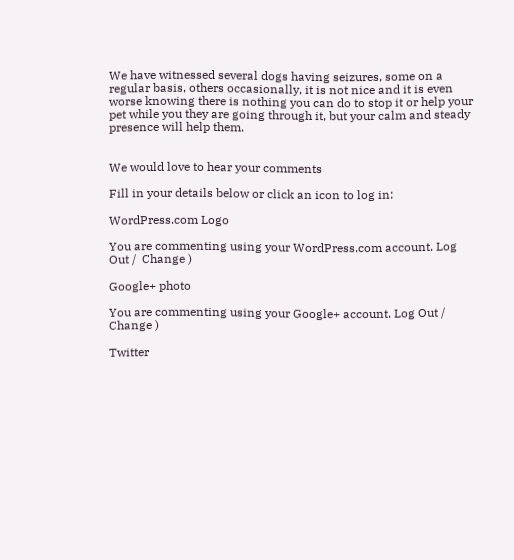We have witnessed several dogs having seizures, some on a regular basis, others occasionally, it is not nice and it is even worse knowing there is nothing you can do to stop it or help your pet while you they are going through it, but your calm and steady presence will help them.


We would love to hear your comments

Fill in your details below or click an icon to log in:

WordPress.com Logo

You are commenting using your WordPress.com account. Log Out /  Change )

Google+ photo

You are commenting using your Google+ account. Log Out /  Change )

Twitter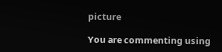picture

You are commenting using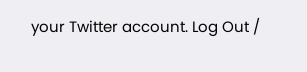your Twitter account. Log Out /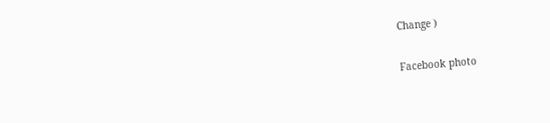Change )

Facebook photo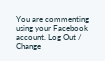You are commenting using your Facebook account. Log Out /  Change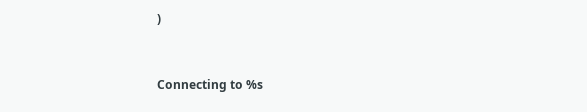)


Connecting to %s